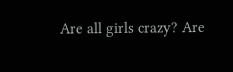Are all girls crazy? Are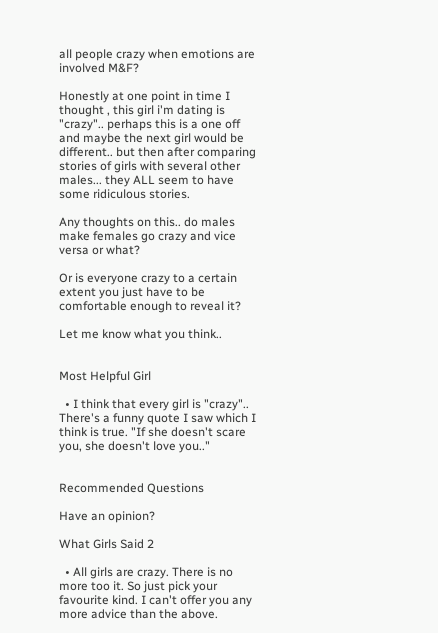all people crazy when emotions are involved M&F?

Honestly at one point in time I thought , this girl i'm dating is "crazy".. perhaps this is a one off and maybe the next girl would be different.. but then after comparing stories of girls with several other males... they ALL seem to have some ridiculous stories.

Any thoughts on this.. do males make females go crazy and vice versa or what?

Or is everyone crazy to a certain extent you just have to be comfortable enough to reveal it?

Let me know what you think..


Most Helpful Girl

  • I think that every girl is "crazy".. There's a funny quote I saw which I think is true. "If she doesn't scare you, she doesn't love you.."


Recommended Questions

Have an opinion?

What Girls Said 2

  • All girls are crazy. There is no more too it. So just pick your favourite kind. I can't offer you any more advice than the above.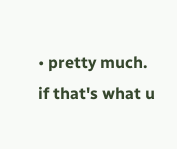• pretty much. if that's what u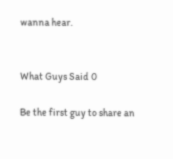wanna hear.


What Guys Said 0

Be the first guy to share an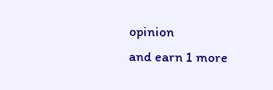opinion
and earn 1 more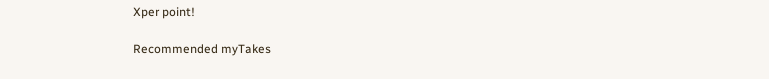Xper point!

Recommended myTakes